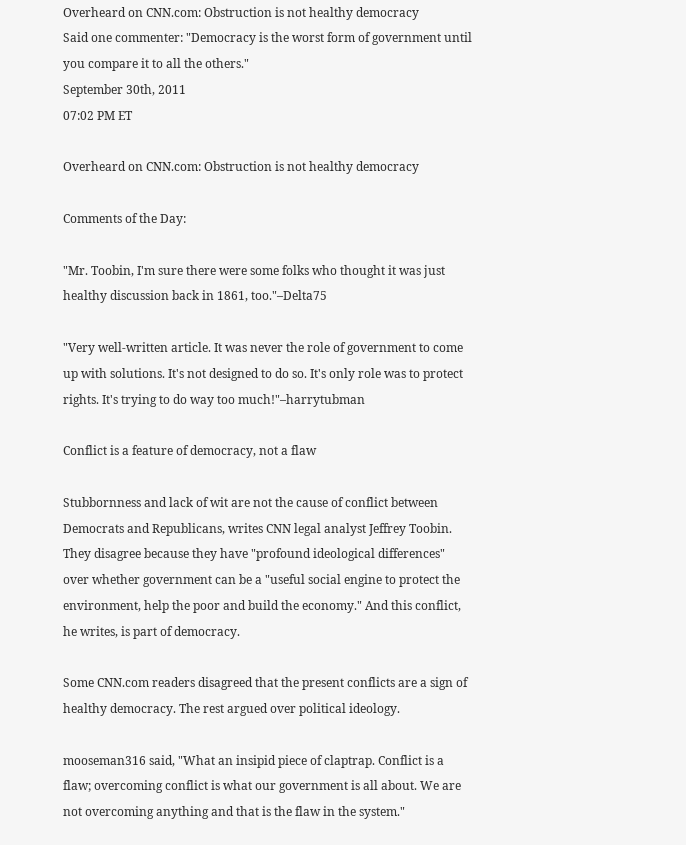Overheard on CNN.com: Obstruction is not healthy democracy
Said one commenter: "Democracy is the worst form of government until you compare it to all the others."
September 30th, 2011
07:02 PM ET

Overheard on CNN.com: Obstruction is not healthy democracy

Comments of the Day:

"Mr. Toobin, I'm sure there were some folks who thought it was just healthy discussion back in 1861, too."–Delta75

"Very well-written article. It was never the role of government to come up with solutions. It's not designed to do so. It's only role was to protect rights. It's trying to do way too much!"–harrytubman

Conflict is a feature of democracy, not a flaw

Stubbornness and lack of wit are not the cause of conflict between Democrats and Republicans, writes CNN legal analyst Jeffrey Toobin. They disagree because they have "profound ideological differences" over whether government can be a "useful social engine to protect the environment, help the poor and build the economy." And this conflict, he writes, is part of democracy.

Some CNN.com readers disagreed that the present conflicts are a sign of healthy democracy. The rest argued over political ideology.

mooseman316 said, "What an insipid piece of claptrap. Conflict is a flaw; overcoming conflict is what our government is all about. We are not overcoming anything and that is the flaw in the system."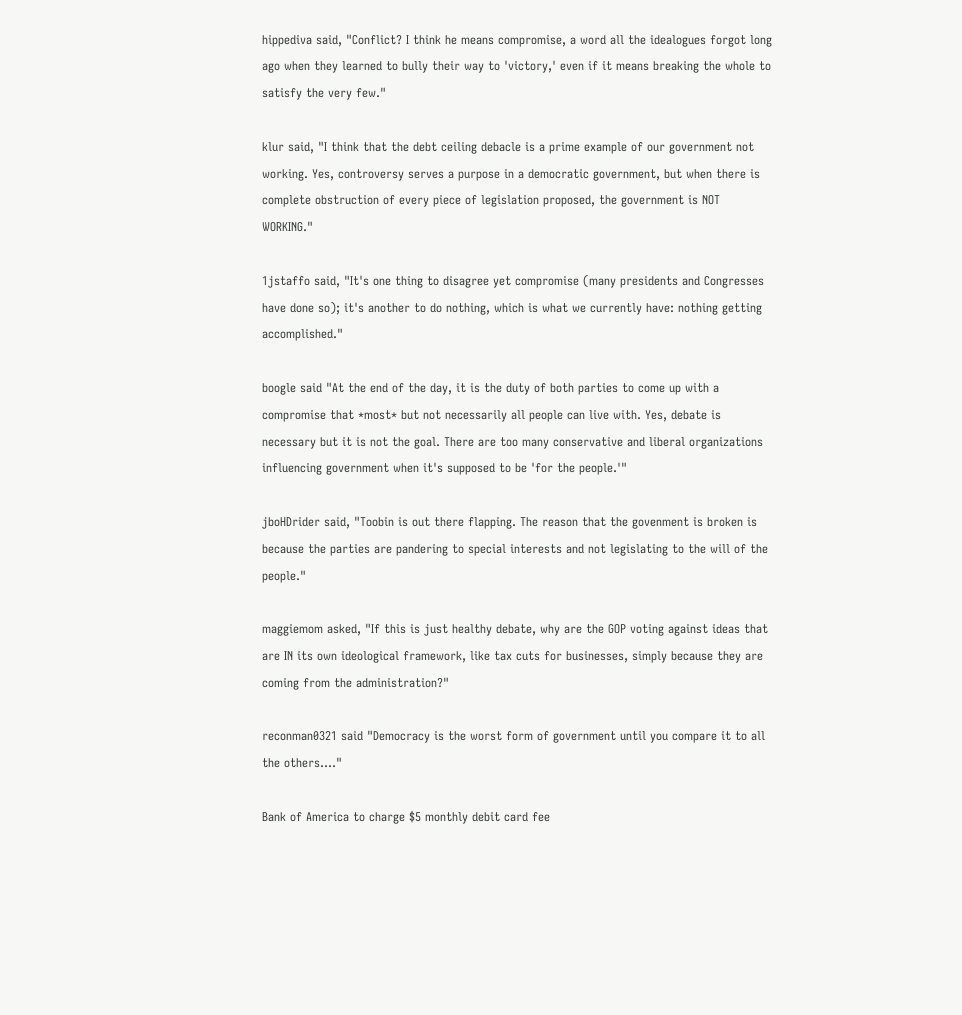hippediva said, "Conflict? I think he means compromise, a word all the idealogues forgot long ago when they learned to bully their way to 'victory,' even if it means breaking the whole to satisfy the very few."

klur said, "I think that the debt ceiling debacle is a prime example of our government not working. Yes, controversy serves a purpose in a democratic government, but when there is complete obstruction of every piece of legislation proposed, the government is NOT WORKING."

1jstaffo said, "It's one thing to disagree yet compromise (many presidents and Congresses have done so); it's another to do nothing, which is what we currently have: nothing getting accomplished."

boogle said "At the end of the day, it is the duty of both parties to come up with a compromise that *most* but not necessarily all people can live with. Yes, debate is necessary but it is not the goal. There are too many conservative and liberal organizations influencing government when it's supposed to be 'for the people.'"

jboHDrider said, "Toobin is out there flapping. The reason that the govenment is broken is because the parties are pandering to special interests and not legislating to the will of the people."

maggiemom asked, "If this is just healthy debate, why are the GOP voting against ideas that are IN its own ideological framework, like tax cuts for businesses, simply because they are coming from the administration?"

reconman0321 said "Democracy is the worst form of government until you compare it to all the others...."

Bank of America to charge $5 monthly debit card fee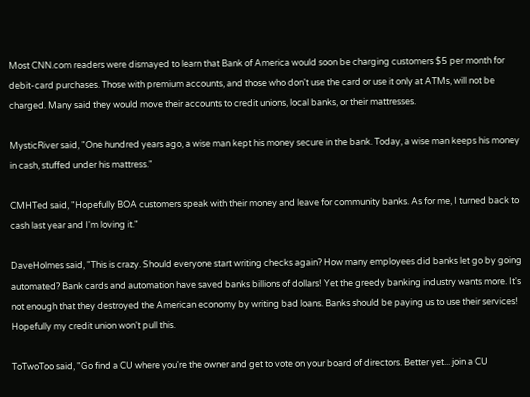Most CNN.com readers were dismayed to learn that Bank of America would soon be charging customers $5 per month for debit-card purchases. Those with premium accounts, and those who don't use the card or use it only at ATMs, will not be charged. Many said they would move their accounts to credit unions, local banks, or their mattresses.

MysticRiver said, "One hundred years ago, a wise man kept his money secure in the bank. Today, a wise man keeps his money in cash, stuffed under his mattress."

CMHTed said, "Hopefully BOA customers speak with their money and leave for community banks. As for me, I turned back to cash last year and I'm loving it."

DaveHolmes said, "This is crazy. Should everyone start writing checks again? How many employees did banks let go by going automated? Bank cards and automation have saved banks billions of dollars! Yet the greedy banking industry wants more. It's not enough that they destroyed the American economy by writing bad loans. Banks should be paying us to use their services! Hopefully my credit union won't pull this.

ToTwoToo said, "Go find a CU where you're the owner and get to vote on your board of directors. Better yet... join a CU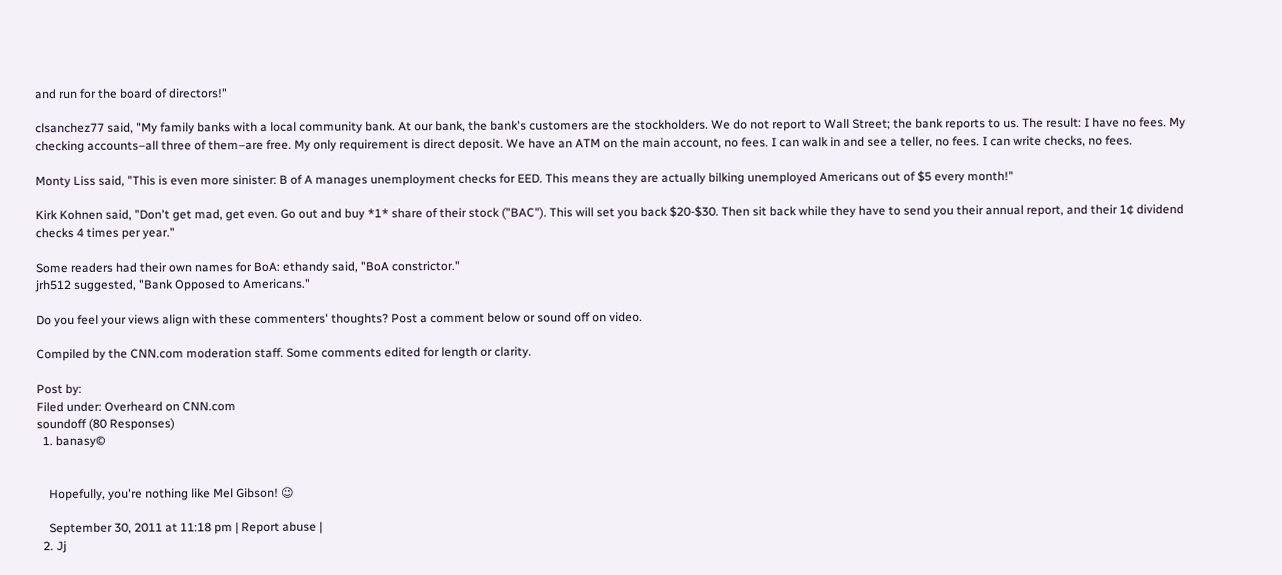and run for the board of directors!"

clsanchez77 said, "My family banks with a local community bank. At our bank, the bank's customers are the stockholders. We do not report to Wall Street; the bank reports to us. The result: I have no fees. My checking accounts–all three of them–are free. My only requirement is direct deposit. We have an ATM on the main account, no fees. I can walk in and see a teller, no fees. I can write checks, no fees.

Monty Liss said, "This is even more sinister: B of A manages unemployment checks for EED. This means they are actually bilking unemployed Americans out of $5 every month!"

Kirk Kohnen said, "Don't get mad, get even. Go out and buy *1* share of their stock ("BAC"). This will set you back $20-$30. Then sit back while they have to send you their annual report, and their 1¢ dividend checks 4 times per year."

Some readers had their own names for BoA: ethandy said, "BoA constrictor."
jrh512 suggested, "Bank Opposed to Americans."

Do you feel your views align with these commenters' thoughts? Post a comment below or sound off on video.

Compiled by the CNN.com moderation staff. Some comments edited for length or clarity.

Post by:
Filed under: Overheard on CNN.com
soundoff (80 Responses)
  1. banasy©


    Hopefully, you're nothing like Mel Gibson! 😉

    September 30, 2011 at 11:18 pm | Report abuse |
  2. Jj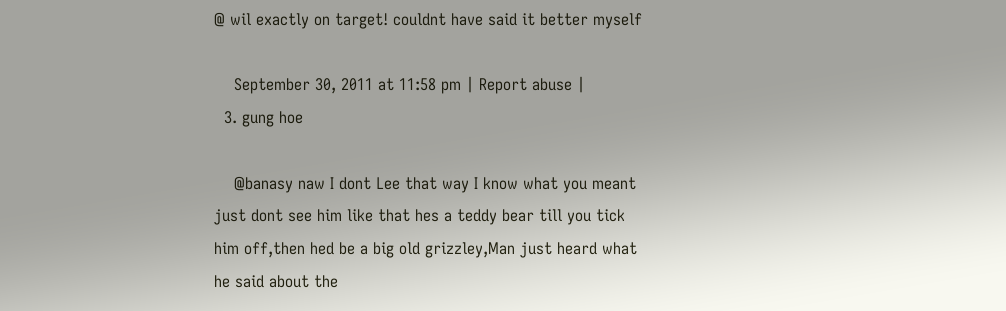@ wil exactly on target! couldnt have said it better myself

    September 30, 2011 at 11:58 pm | Report abuse |
  3. gung hoe

    @banasy naw I dont Lee that way I know what you meant just dont see him like that hes a teddy bear till you tick him off,then hed be a big old grizzley,Man just heard what he said about the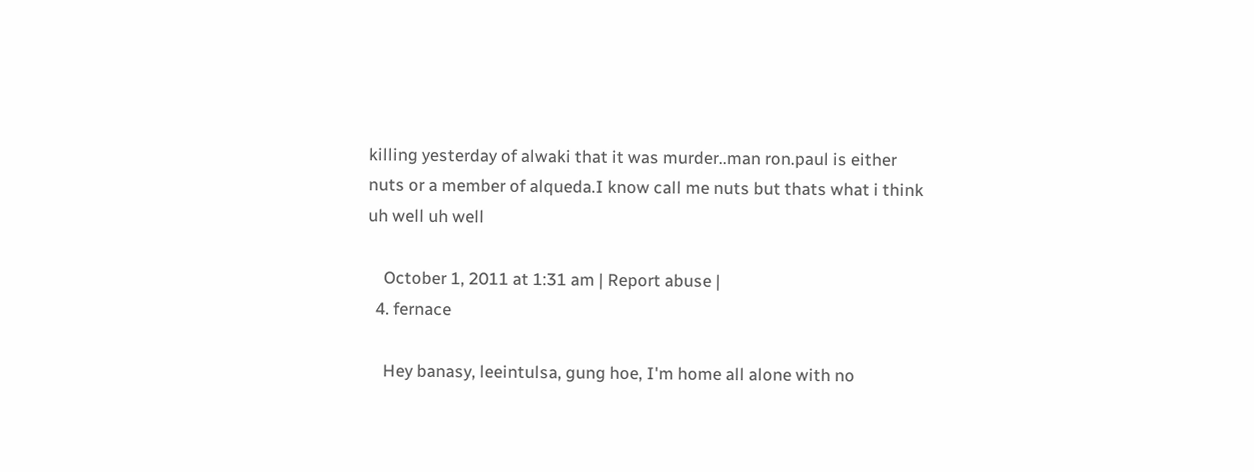killing yesterday of alwaki that it was murder..man ron.paul is either nuts or a member of alqueda.I know call me nuts but thats what i think uh well uh well

    October 1, 2011 at 1:31 am | Report abuse |
  4. fernace

    Hey banasy, leeintulsa, gung hoe, I'm home all alone with no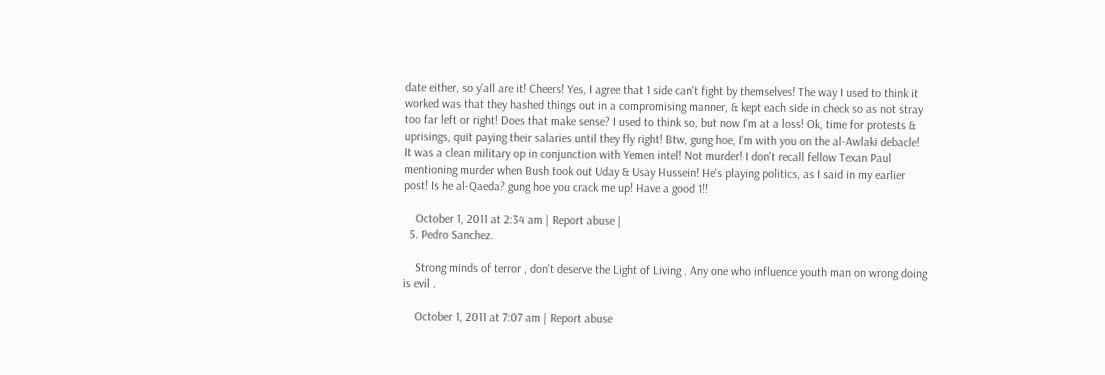date either, so y'all are it! Cheers! Yes, I agree that 1 side can't fight by themselves! The way I used to think it worked was that they hashed things out in a compromising manner, & kept each side in check so as not stray too far left or right! Does that make sense? I used to think so, but now I'm at a loss! Ok, time for protests & uprisings, quit paying their salaries until they fly right! Btw, gung hoe, I'm with you on the al-Awlaki debacle! It was a clean military op in conjunction with Yemen intel! Not murder! I don't recall fellow Texan Paul mentioning murder when Bush took out Uday & Usay Hussein! He's playing politics, as I said in my earlier post! Is he al-Qaeda? gung hoe you crack me up! Have a good 1!!

    October 1, 2011 at 2:34 am | Report abuse |
  5. Pedro Sanchez.

    Strong minds of terror , don't deserve the Light of Living . Any one who influence youth man on wrong doing is evil .

    October 1, 2011 at 7:07 am | Report abuse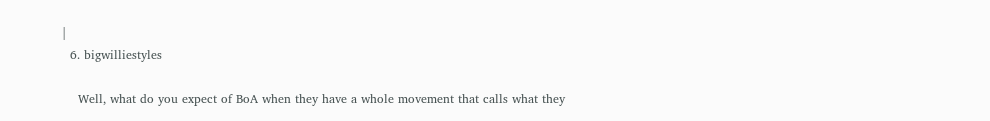|
  6. bigwilliestyles

    Well, what do you expect of BoA when they have a whole movement that calls what they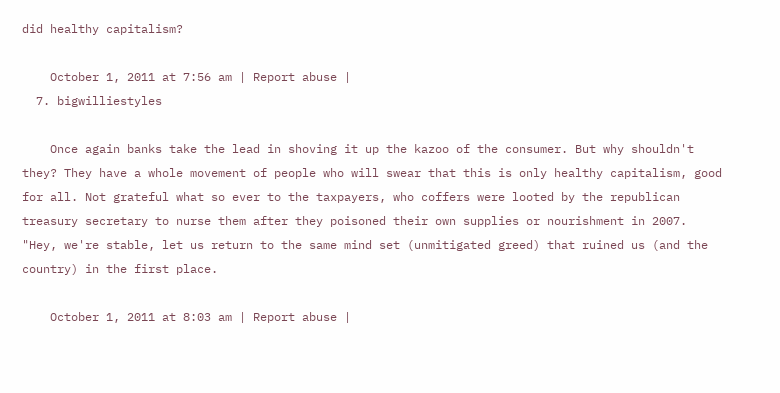did healthy capitalism?

    October 1, 2011 at 7:56 am | Report abuse |
  7. bigwilliestyles

    Once again banks take the lead in shoving it up the kazoo of the consumer. But why shouldn't they? They have a whole movement of people who will swear that this is only healthy capitalism, good for all. Not grateful what so ever to the taxpayers, who coffers were looted by the republican treasury secretary to nurse them after they poisoned their own supplies or nourishment in 2007. "Hey, we're stable, let us return to the same mind set (unmitigated greed) that ruined us (and the country) in the first place.

    October 1, 2011 at 8:03 am | Report abuse |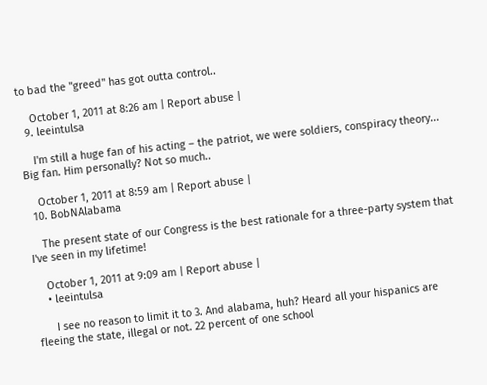to bad the "greed" has got outta control..

    October 1, 2011 at 8:26 am | Report abuse |
  9. leeintulsa

    I'm still a huge fan of his acting – the patriot, we were soldiers, conspiracy theory... Big fan. Him personally? Not so much..

    October 1, 2011 at 8:59 am | Report abuse |
  10. BobNAlabama

    The present state of our Congress is the best rationale for a three-party system that I've seen in my lifetime!

    October 1, 2011 at 9:09 am | Report abuse |
    • leeintulsa

      I see no reason to limit it to 3. And alabama, huh? Heard all your hispanics are fleeing the state, illegal or not. 22 percent of one school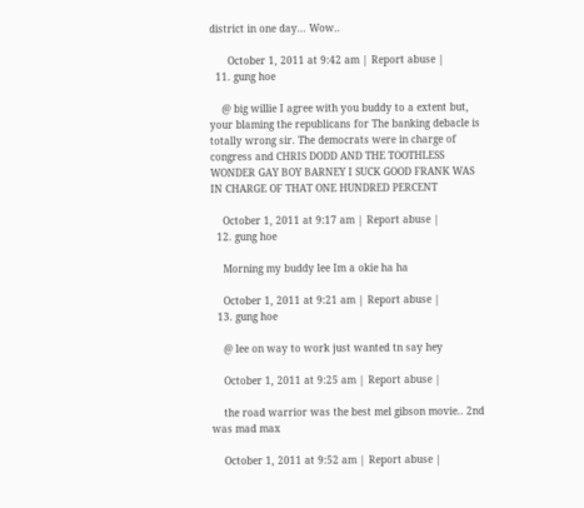district in one day... Wow..

      October 1, 2011 at 9:42 am | Report abuse |
  11. gung hoe

    @ big willie I agree with you buddy to a extent but, your blaming the republicans for The banking debacle is totally wrong sir. The democrats were in charge of congress and CHRIS DODD AND THE TOOTHLESS WONDER GAY BOY BARNEY I SUCK GOOD FRANK WAS IN CHARGE OF THAT ONE HUNDRED PERCENT

    October 1, 2011 at 9:17 am | Report abuse |
  12. gung hoe

    Morning my buddy lee Im a okie ha ha

    October 1, 2011 at 9:21 am | Report abuse |
  13. gung hoe

    @ lee on way to work just wanted tn say hey

    October 1, 2011 at 9:25 am | Report abuse |

    the road warrior was the best mel gibson movie.. 2nd was mad max

    October 1, 2011 at 9:52 am | Report abuse |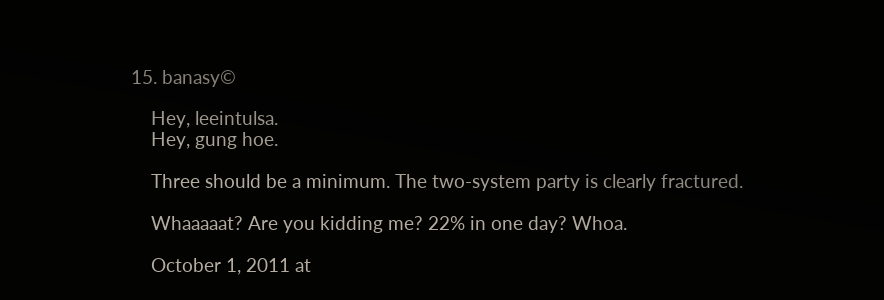15. banasy©

    Hey, leeintulsa.
    Hey, gung hoe.

    Three should be a minimum. The two-system party is clearly fractured.

    Whaaaaat? Are you kidding me? 22% in one day? Whoa.

    October 1, 2011 at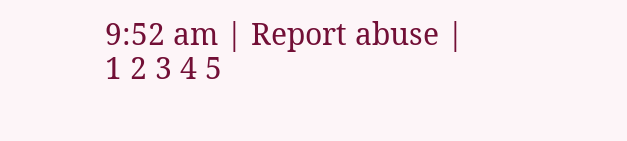9:52 am | Report abuse |
1 2 3 4 5